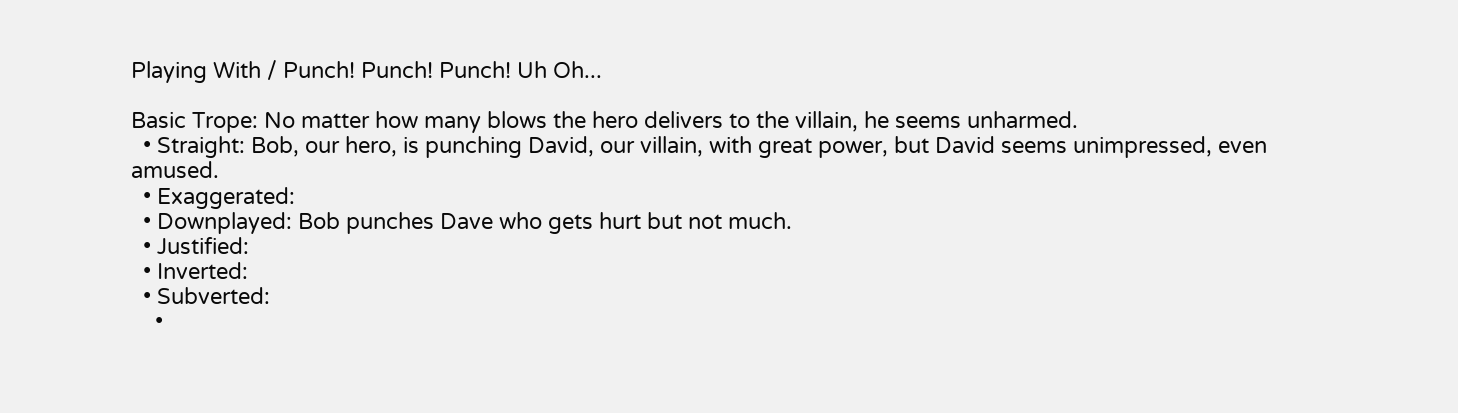Playing With / Punch! Punch! Punch! Uh Oh...

Basic Trope: No matter how many blows the hero delivers to the villain, he seems unharmed.
  • Straight: Bob, our hero, is punching David, our villain, with great power, but David seems unimpressed, even amused.
  • Exaggerated:
  • Downplayed: Bob punches Dave who gets hurt but not much.
  • Justified:
  • Inverted:
  • Subverted:
    •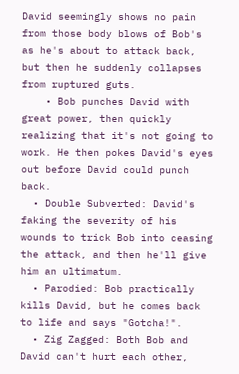David seemingly shows no pain from those body blows of Bob's as he's about to attack back, but then he suddenly collapses from ruptured guts.
    • Bob punches David with great power, then quickly realizing that it's not going to work. He then pokes David's eyes out before David could punch back.
  • Double Subverted: David's faking the severity of his wounds to trick Bob into ceasing the attack, and then he'll give him an ultimatum.
  • Parodied: Bob practically kills David, but he comes back to life and says "Gotcha!".
  • Zig Zagged: Both Bob and David can't hurt each other,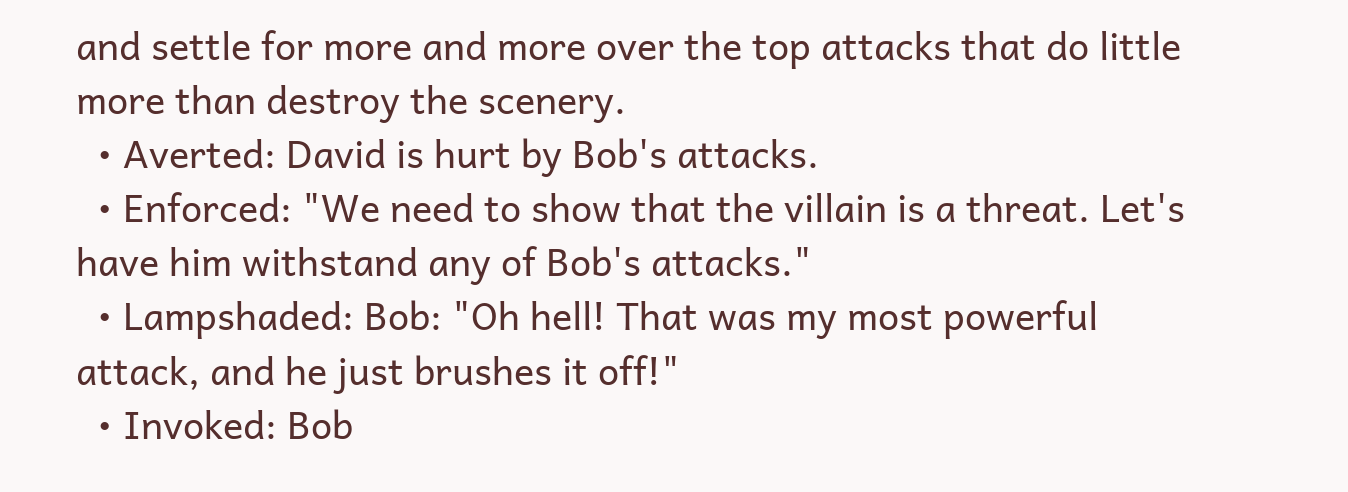and settle for more and more over the top attacks that do little more than destroy the scenery.
  • Averted: David is hurt by Bob's attacks.
  • Enforced: "We need to show that the villain is a threat. Let's have him withstand any of Bob's attacks."
  • Lampshaded: Bob: "Oh hell! That was my most powerful attack, and he just brushes it off!"
  • Invoked: Bob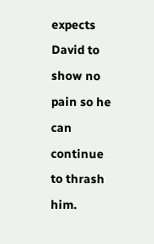expects David to show no pain so he can continue to thrash him.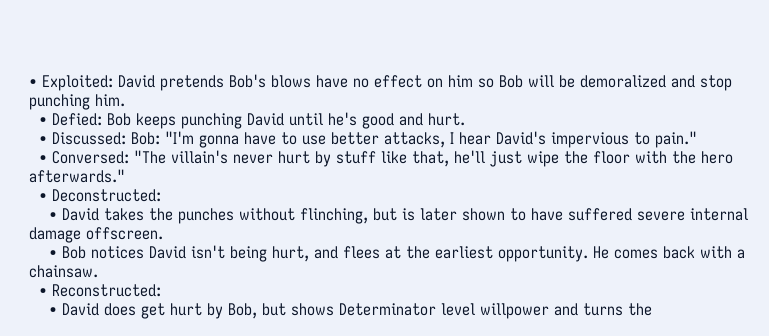• Exploited: David pretends Bob's blows have no effect on him so Bob will be demoralized and stop punching him.
  • Defied: Bob keeps punching David until he's good and hurt.
  • Discussed: Bob: "I'm gonna have to use better attacks, I hear David's impervious to pain."
  • Conversed: "The villain's never hurt by stuff like that, he'll just wipe the floor with the hero afterwards."
  • Deconstructed:
    • David takes the punches without flinching, but is later shown to have suffered severe internal damage offscreen.
    • Bob notices David isn't being hurt, and flees at the earliest opportunity. He comes back with a chainsaw.
  • Reconstructed:
    • David does get hurt by Bob, but shows Determinator level willpower and turns the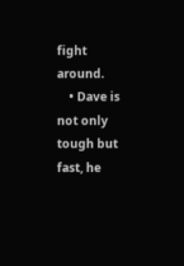fight around.
    • Dave is not only tough but fast, he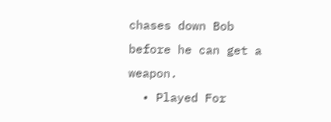chases down Bob before he can get a weapon.
  • Played For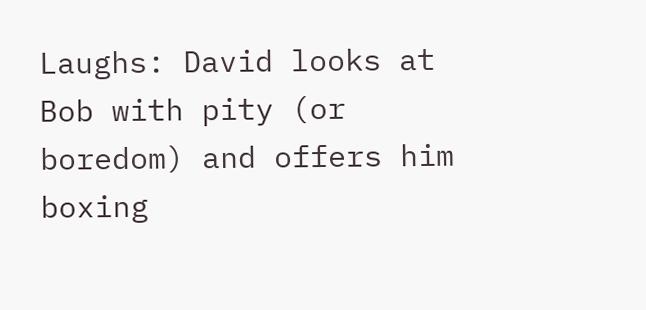Laughs: David looks at Bob with pity (or boredom) and offers him boxing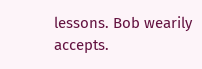lessons. Bob wearily accepts.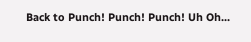Back to Punch! Punch! Punch! Uh Oh...